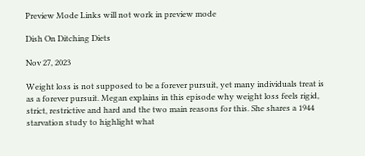Preview Mode Links will not work in preview mode

Dish On Ditching Diets

Nov 27, 2023

Weight loss is not supposed to be a forever pursuit, yet many individuals treat is as a forever pursuit. Megan explains in this episode why weight loss feels rigid, strict, restrictive and hard and the two main reasons for this. She shares a 1944 starvation study to highlight what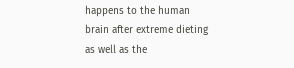happens to the human brain after extreme dieting as well as the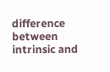difference between intrinsic and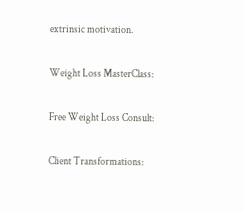extrinsic motivation.

Weight Loss MasterClass:

Free Weight Loss Consult:

Client Transformations: